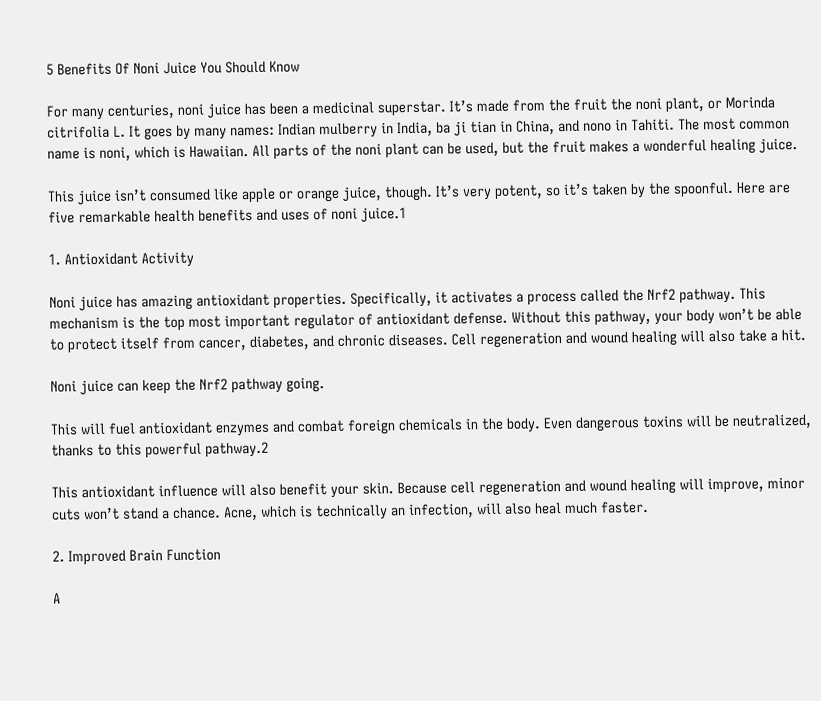5 Benefits Of Noni Juice You Should Know

For many centuries, noni juice has been a medicinal superstar. It’s made from the fruit the noni plant, or Morinda citrifolia L. It goes by many names: Indian mulberry in India, ba ji tian in China, and nono in Tahiti. The most common name is noni, which is Hawaiian. All parts of the noni plant can be used, but the fruit makes a wonderful healing juice.

This juice isn’t consumed like apple or orange juice, though. It’s very potent, so it’s taken by the spoonful. Here are five remarkable health benefits and uses of noni juice.1

1. Antioxidant Activity

Noni juice has amazing antioxidant properties. Specifically, it activates a process called the Nrf2 pathway. This mechanism is the top most important regulator of antioxidant defense. Without this pathway, your body won’t be able to protect itself from cancer, diabetes, and chronic diseases. Cell regeneration and wound healing will also take a hit.

Noni juice can keep the Nrf2 pathway going.

This will fuel antioxidant enzymes and combat foreign chemicals in the body. Even dangerous toxins will be neutralized, thanks to this powerful pathway.2

This antioxidant influence will also benefit your skin. Because cell regeneration and wound healing will improve, minor cuts won’t stand a chance. Acne, which is technically an infection, will also heal much faster.

2. Improved Brain Function

A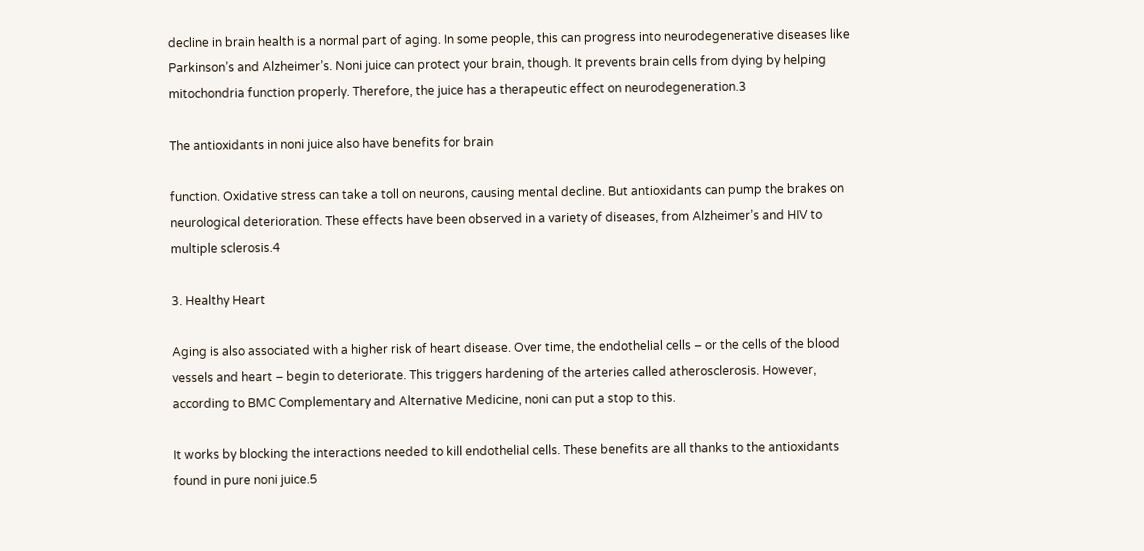decline in brain health is a normal part of aging. In some people, this can progress into neurodegenerative diseases like Parkinson’s and Alzheimer’s. Noni juice can protect your brain, though. It prevents brain cells from dying by helping mitochondria function properly. Therefore, the juice has a therapeutic effect on neurodegeneration.3

The antioxidants in noni juice also have benefits for brain

function. Oxidative stress can take a toll on neurons, causing mental decline. But antioxidants can pump the brakes on neurological deterioration. These effects have been observed in a variety of diseases, from Alzheimer’s and HIV to multiple sclerosis.4

3. Healthy Heart

Aging is also associated with a higher risk of heart disease. Over time, the endothelial cells – or the cells of the blood vessels and heart – begin to deteriorate. This triggers hardening of the arteries called atherosclerosis. However, according to BMC Complementary and Alternative Medicine, noni can put a stop to this.

It works by blocking the interactions needed to kill endothelial cells. These benefits are all thanks to the antioxidants found in pure noni juice.5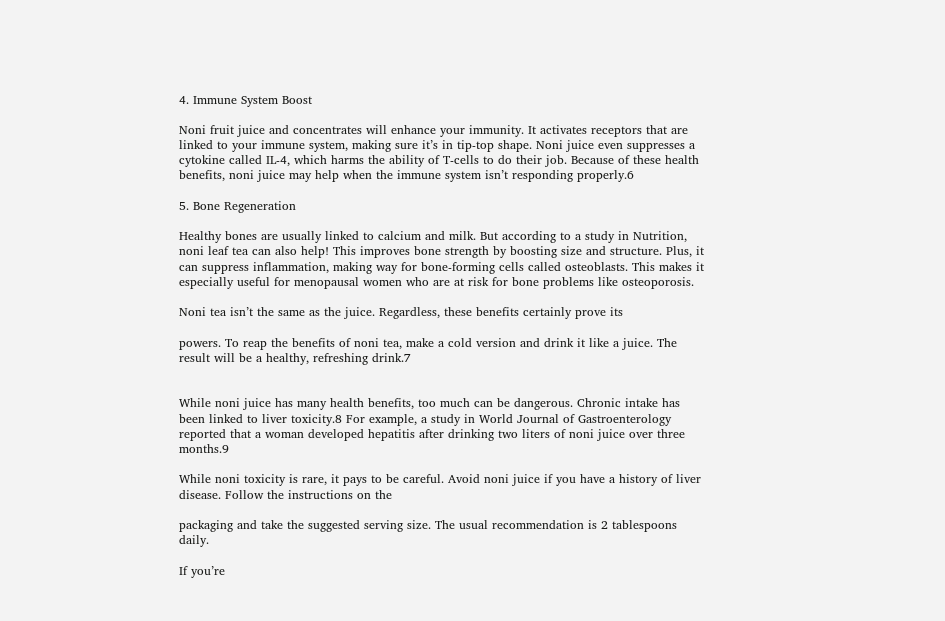4. Immune System Boost

Noni fruit juice and concentrates will enhance your immunity. It activates receptors that are linked to your immune system, making sure it’s in tip-top shape. Noni juice even suppresses a cytokine called IL-4, which harms the ability of T-cells to do their job. Because of these health benefits, noni juice may help when the immune system isn’t responding properly.6

5. Bone Regeneration

Healthy bones are usually linked to calcium and milk. But according to a study in Nutrition, noni leaf tea can also help! This improves bone strength by boosting size and structure. Plus, it can suppress inflammation, making way for bone-forming cells called osteoblasts. This makes it especially useful for menopausal women who are at risk for bone problems like osteoporosis.

Noni tea isn’t the same as the juice. Regardless, these benefits certainly prove its

powers. To reap the benefits of noni tea, make a cold version and drink it like a juice. The result will be a healthy, refreshing drink.7


While noni juice has many health benefits, too much can be dangerous. Chronic intake has been linked to liver toxicity.8 For example, a study in World Journal of Gastroenterology reported that a woman developed hepatitis after drinking two liters of noni juice over three months.9

While noni toxicity is rare, it pays to be careful. Avoid noni juice if you have a history of liver disease. Follow the instructions on the

packaging and take the suggested serving size. The usual recommendation is 2 tablespoons daily.

If you’re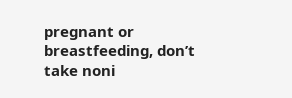pregnant or breastfeeding, don’t take noni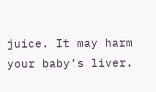juice. It may harm your baby’s liver.